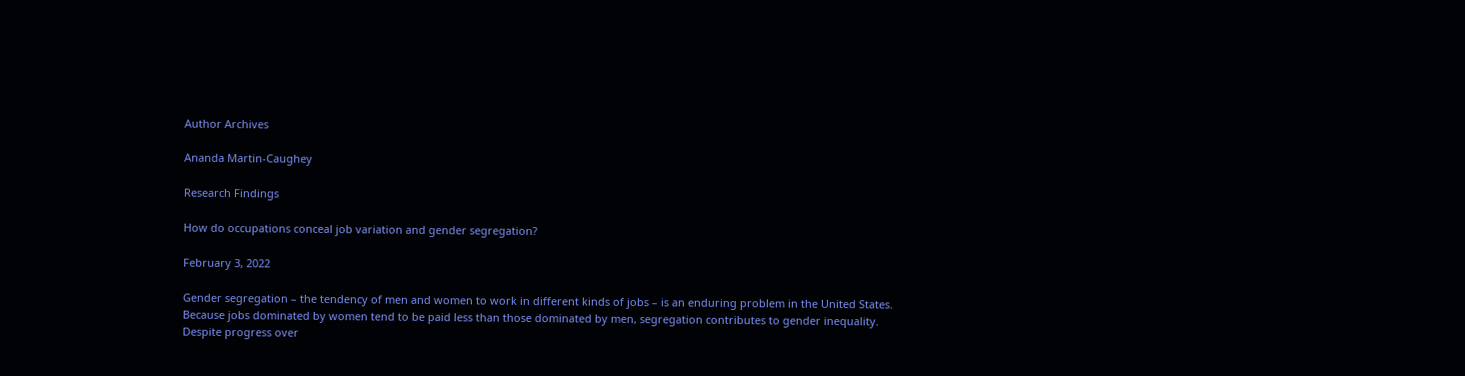Author Archives

Ananda Martin-Caughey

Research Findings

How do occupations conceal job variation and gender segregation?

February 3, 2022

Gender segregation – the tendency of men and women to work in different kinds of jobs – is an enduring problem in the United States. Because jobs dominated by women tend to be paid less than those dominated by men, segregation contributes to gender inequality. Despite progress over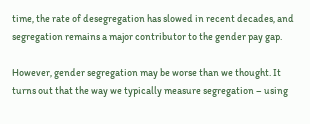time, the rate of desegregation has slowed in recent decades, and segregation remains a major contributor to the gender pay gap.

However, gender segregation may be worse than we thought. It turns out that the way we typically measure segregation – using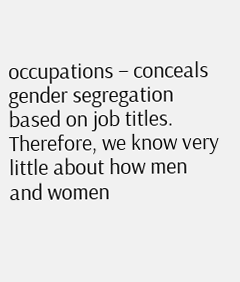occupations – conceals gender segregation based on job titles. Therefore, we know very little about how men and women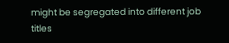might be segregated into different job titles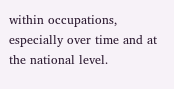within occupations, especially over time and at the national level.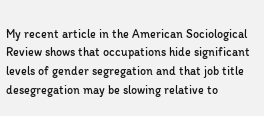My recent article in the American Sociological Review shows that occupations hide significant levels of gender segregation and that job title desegregation may be slowing relative to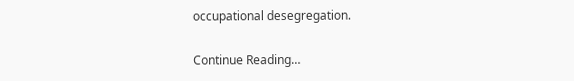occupational desegregation.

Continue Reading…